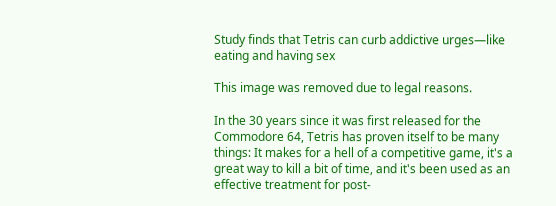Study finds that Tetris can curb addictive urges—like eating and having sex

This image was removed due to legal reasons.

In the 30 years since it was first released for the Commodore 64, Tetris has proven itself to be many things: It makes for a hell of a competitive game, it's a great way to kill a bit of time, and it's been used as an effective treatment for post-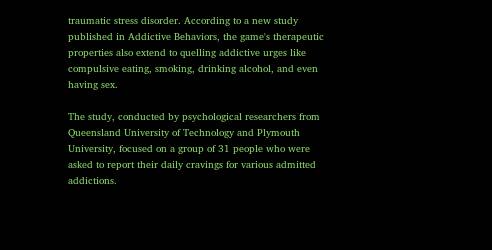traumatic stress disorder. According to a new study published in Addictive Behaviors, the game's therapeutic properties also extend to quelling addictive urges like compulsive eating, smoking, drinking alcohol, and even having sex.

The study, conducted by psychological researchers from Queensland University of Technology and Plymouth University, focused on a group of 31 people who were asked to report their daily cravings for various admitted addictions.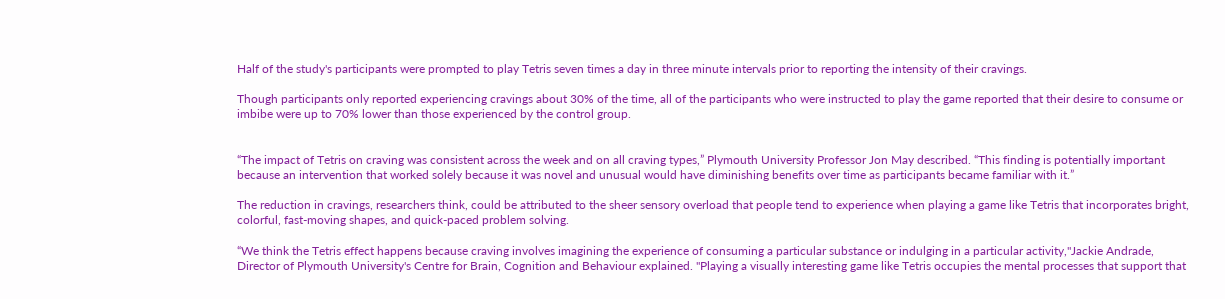Half of the study's participants were prompted to play Tetris seven times a day in three minute intervals prior to reporting the intensity of their cravings.

Though participants only reported experiencing cravings about 30% of the time, all of the participants who were instructed to play the game reported that their desire to consume or imbibe were up to 70% lower than those experienced by the control group.


“The impact of Tetris on craving was consistent across the week and on all craving types,” Plymouth University Professor Jon May described. “This finding is potentially important because an intervention that worked solely because it was novel and unusual would have diminishing benefits over time as participants became familiar with it.”

The reduction in cravings, researchers think, could be attributed to the sheer sensory overload that people tend to experience when playing a game like Tetris that incorporates bright, colorful, fast-moving shapes, and quick-paced problem solving.

“We think the Tetris effect happens because craving involves imagining the experience of consuming a particular substance or indulging in a particular activity,"Jackie Andrade, Director of Plymouth University's Centre for Brain, Cognition and Behaviour explained. "Playing a visually interesting game like Tetris occupies the mental processes that support that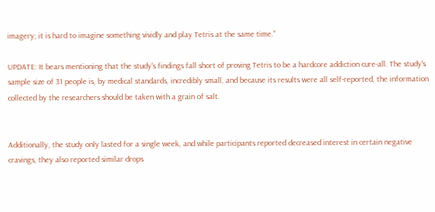imagery; it is hard to imagine something vividly and play Tetris at the same time.”

UPDATE: It bears mentioning that the study's findings fall short of proving Tetris to be a hardcore addiction cure-all. The study's sample size of 31 people is, by medical standards, incredibly small, and because its results were all self-reported, the information collected by the researchers should be taken with a grain of salt.


Additionally, the study only lasted for a single week, and while participants reported decreased interest in certain negative cravings, they also reported similar drops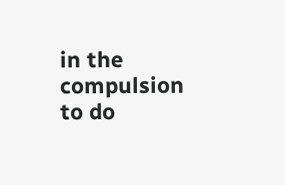in the compulsion to do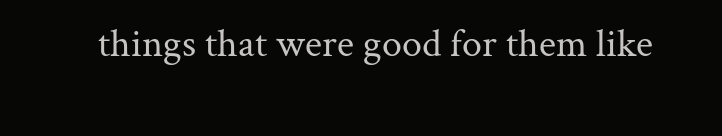things that were good for them like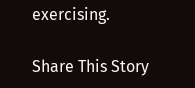exercising.

Share This Story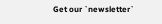Get our `newsletter`